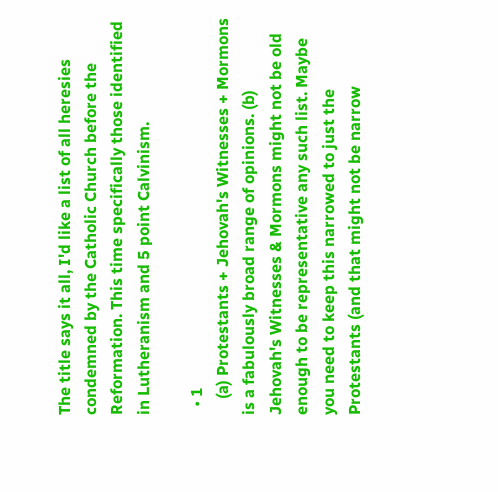The title says it all, I'd like a list of all heresies condemned by the Catholic Church before the Reformation. This time specifically those identified in Lutheranism and 5 point Calvinism.

  • 1
    (a) Protestants + Jehovah's Witnesses + Mormons is a fabulously broad range of opinions. (b) Jehovah's Witnesses & Mormons might not be old enough to be representative any such list. Maybe you need to keep this narrowed to just the Protestants (and that might not be narrow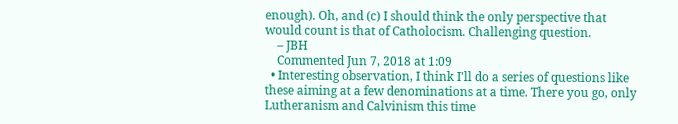enough). Oh, and (c) I should think the only perspective that would count is that of Catholocism. Challenging question.
    – JBH
    Commented Jun 7, 2018 at 1:09
  • Interesting observation, I think I'll do a series of questions like these aiming at a few denominations at a time. There you go, only Lutheranism and Calvinism this time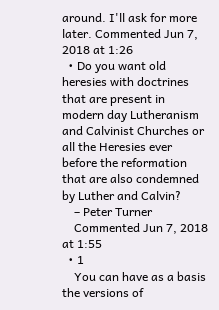around. I'll ask for more later. Commented Jun 7, 2018 at 1:26
  • Do you want old heresies with doctrines that are present in modern day Lutheranism and Calvinist Churches or all the Heresies ever before the reformation that are also condemned by Luther and Calvin?
    – Peter Turner
    Commented Jun 7, 2018 at 1:55
  • 1
    You can have as a basis the versions of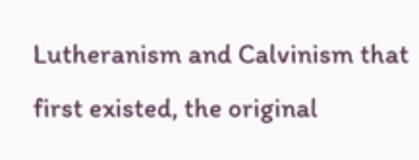Lutheranism and Calvinism that first existed, the original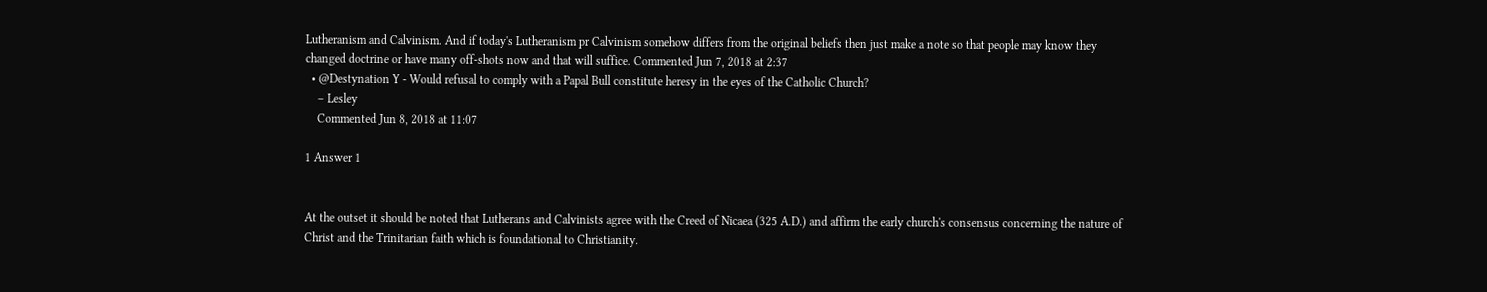Lutheranism and Calvinism. And if today's Lutheranism pr Calvinism somehow differs from the original beliefs then just make a note so that people may know they changed doctrine or have many off-shots now and that will suffice. Commented Jun 7, 2018 at 2:37
  • @Destynation Y - Would refusal to comply with a Papal Bull constitute heresy in the eyes of the Catholic Church?
    – Lesley
    Commented Jun 8, 2018 at 11:07

1 Answer 1


At the outset it should be noted that Lutherans and Calvinists agree with the Creed of Nicaea (325 A.D.) and affirm the early church's consensus concerning the nature of Christ and the Trinitarian faith which is foundational to Christianity.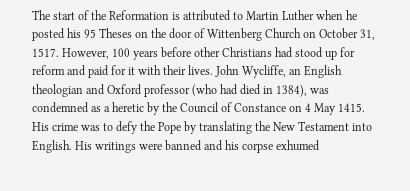The start of the Reformation is attributed to Martin Luther when he posted his 95 Theses on the door of Wittenberg Church on October 31, 1517. However, 100 years before other Christians had stood up for reform and paid for it with their lives. John Wycliffe, an English theologian and Oxford professor (who had died in 1384), was condemned as a heretic by the Council of Constance on 4 May 1415. His crime was to defy the Pope by translating the New Testament into English. His writings were banned and his corpse exhumed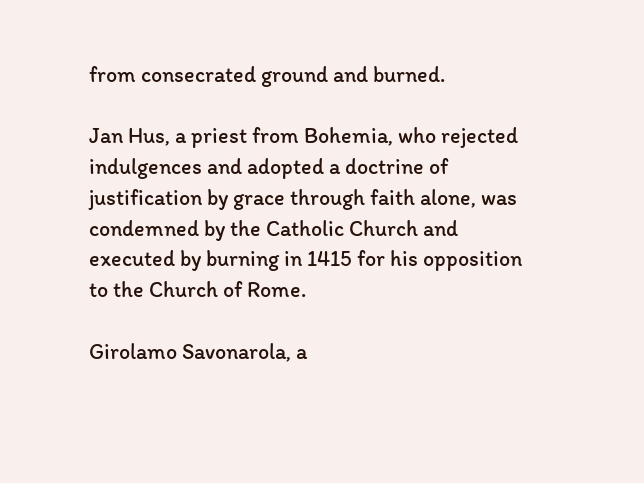from consecrated ground and burned.

Jan Hus, a priest from Bohemia, who rejected indulgences and adopted a doctrine of justification by grace through faith alone, was condemned by the Catholic Church and executed by burning in 1415 for his opposition to the Church of Rome.

Girolamo Savonarola, a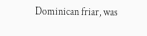Dominican friar, was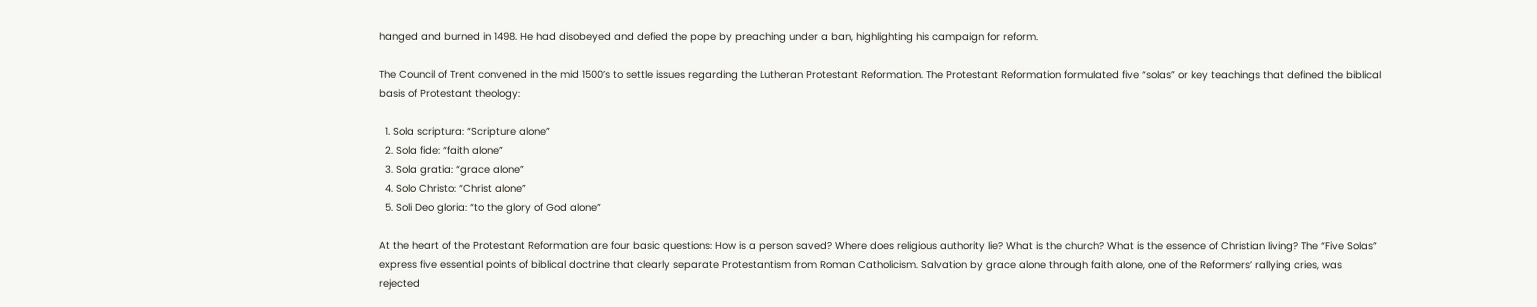hanged and burned in 1498. He had disobeyed and defied the pope by preaching under a ban, highlighting his campaign for reform.

The Council of Trent convened in the mid 1500’s to settle issues regarding the Lutheran Protestant Reformation. The Protestant Reformation formulated five “solas” or key teachings that defined the biblical basis of Protestant theology:

  1. Sola scriptura: “Scripture alone”
  2. Sola fide: “faith alone”
  3. Sola gratia: “grace alone”
  4. Solo Christo: “Christ alone”
  5. Soli Deo gloria: “to the glory of God alone”

At the heart of the Protestant Reformation are four basic questions: How is a person saved? Where does religious authority lie? What is the church? What is the essence of Christian living? The “Five Solas” express five essential points of biblical doctrine that clearly separate Protestantism from Roman Catholicism. Salvation by grace alone through faith alone, one of the Reformers’ rallying cries, was rejected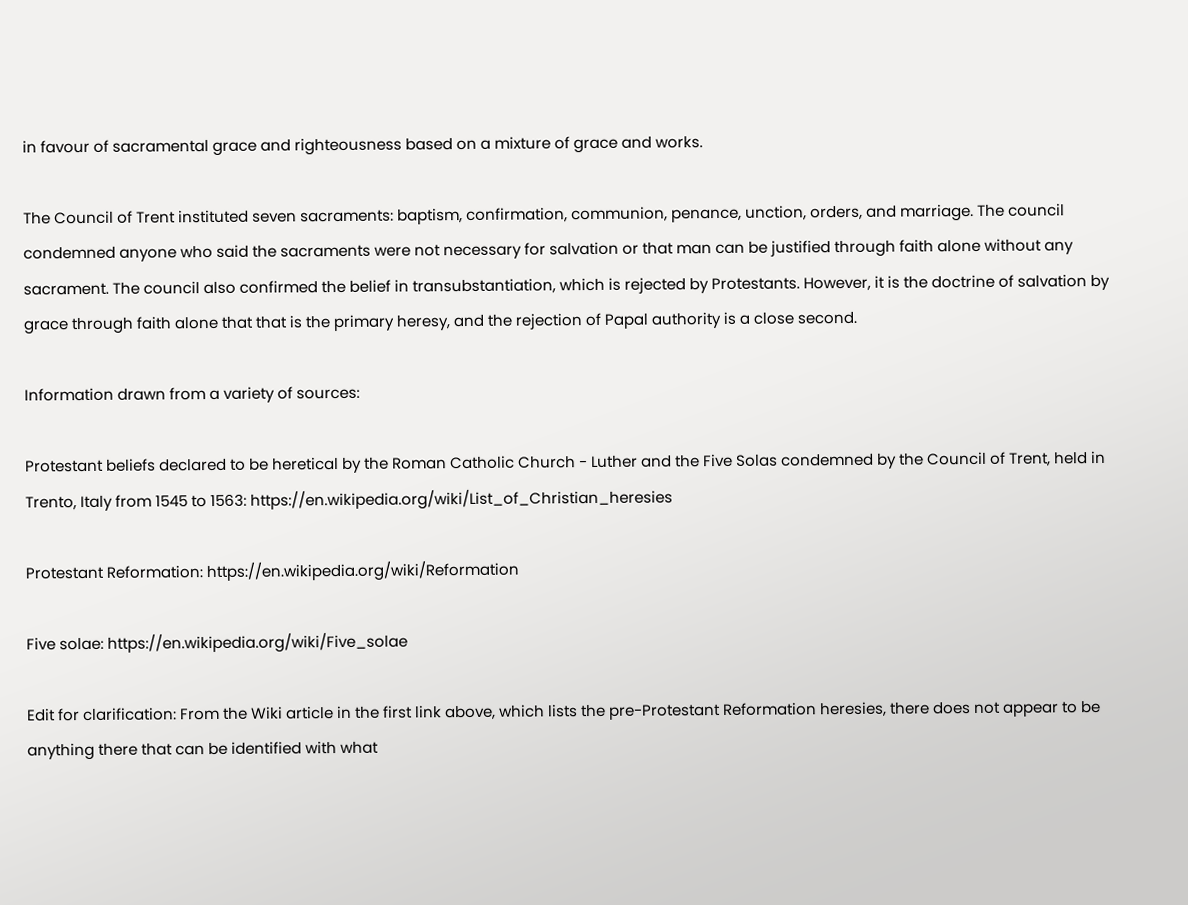in favour of sacramental grace and righteousness based on a mixture of grace and works.

The Council of Trent instituted seven sacraments: baptism, confirmation, communion, penance, unction, orders, and marriage. The council condemned anyone who said the sacraments were not necessary for salvation or that man can be justified through faith alone without any sacrament. The council also confirmed the belief in transubstantiation, which is rejected by Protestants. However, it is the doctrine of salvation by grace through faith alone that that is the primary heresy, and the rejection of Papal authority is a close second.

Information drawn from a variety of sources:

Protestant beliefs declared to be heretical by the Roman Catholic Church - Luther and the Five Solas condemned by the Council of Trent, held in Trento, Italy from 1545 to 1563: https://en.wikipedia.org/wiki/List_of_Christian_heresies

Protestant Reformation: https://en.wikipedia.org/wiki/Reformation

Five solae: https://en.wikipedia.org/wiki/Five_solae

Edit for clarification: From the Wiki article in the first link above, which lists the pre-Protestant Reformation heresies, there does not appear to be anything there that can be identified with what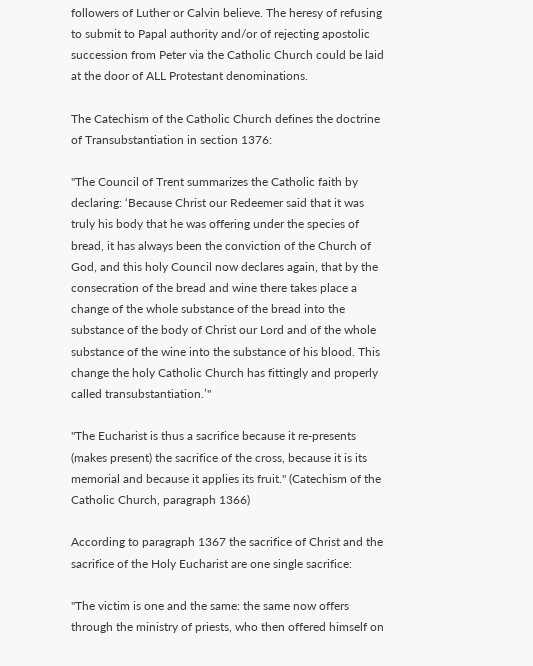followers of Luther or Calvin believe. The heresy of refusing to submit to Papal authority and/or of rejecting apostolic succession from Peter via the Catholic Church could be laid at the door of ALL Protestant denominations.

The Catechism of the Catholic Church defines the doctrine of Transubstantiation in section 1376:

"The Council of Trent summarizes the Catholic faith by declaring: ‘Because Christ our Redeemer said that it was truly his body that he was offering under the species of bread, it has always been the conviction of the Church of God, and this holy Council now declares again, that by the consecration of the bread and wine there takes place a change of the whole substance of the bread into the substance of the body of Christ our Lord and of the whole substance of the wine into the substance of his blood. This change the holy Catholic Church has fittingly and properly called transubstantiation.’"

"The Eucharist is thus a sacrifice because it re-presents (makes present) the sacrifice of the cross, because it is its memorial and because it applies its fruit." (Catechism of the Catholic Church, paragraph 1366)

According to paragraph 1367 the sacrifice of Christ and the sacrifice of the Holy Eucharist are one single sacrifice:

"The victim is one and the same: the same now offers through the ministry of priests, who then offered himself on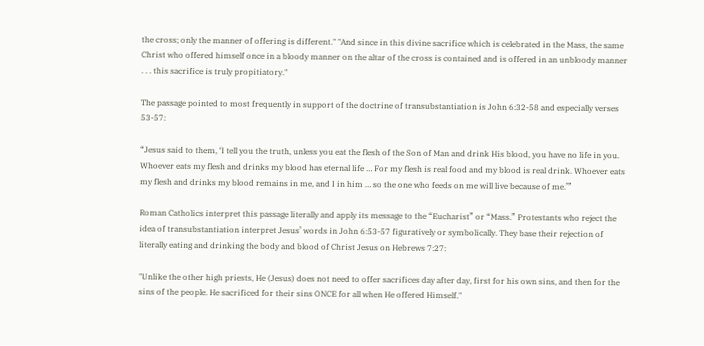the cross; only the manner of offering is different." "And since in this divine sacrifice which is celebrated in the Mass, the same Christ who offered himself once in a bloody manner on the altar of the cross is contained and is offered in an unbloody manner . . . this sacrifice is truly propitiatory."

The passage pointed to most frequently in support of the doctrine of transubstantiation is John 6:32-58 and especially verses 53-57:

“Jesus said to them, ‘I tell you the truth, unless you eat the flesh of the Son of Man and drink His blood, you have no life in you. Whoever eats my flesh and drinks my blood has eternal life … For my flesh is real food and my blood is real drink. Whoever eats my flesh and drinks my blood remains in me, and I in him … so the one who feeds on me will live because of me.’”

Roman Catholics interpret this passage literally and apply its message to the “Eucharist” or “Mass.” Protestants who reject the idea of transubstantiation interpret Jesus’ words in John 6:53-57 figuratively or symbolically. They base their rejection of literally eating and drinking the body and blood of Christ Jesus on Hebrews 7:27:

"Unlike the other high priests, He (Jesus) does not need to offer sacrifices day after day, first for his own sins, and then for the sins of the people. He sacrificed for their sins ONCE for all when He offered Himself."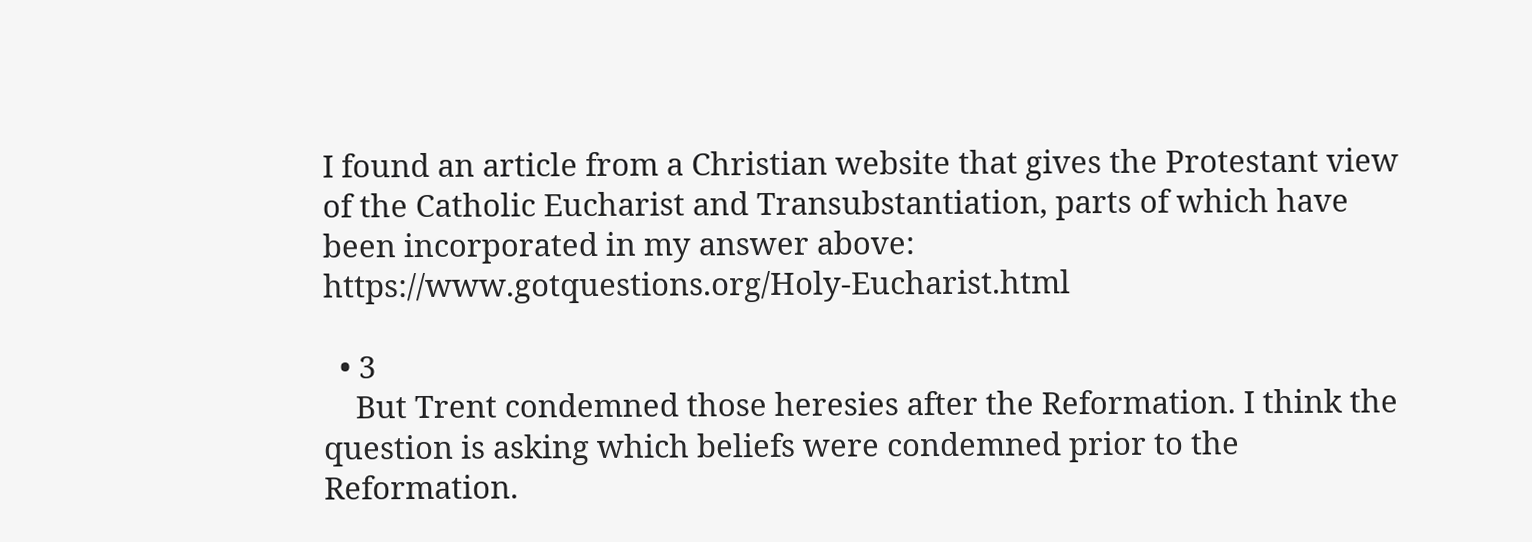I found an article from a Christian website that gives the Protestant view of the Catholic Eucharist and Transubstantiation, parts of which have been incorporated in my answer above: https://www.gotquestions.org/Holy-Eucharist.html

  • 3
    But Trent condemned those heresies after the Reformation. I think the question is asking which beliefs were condemned prior to the Reformation.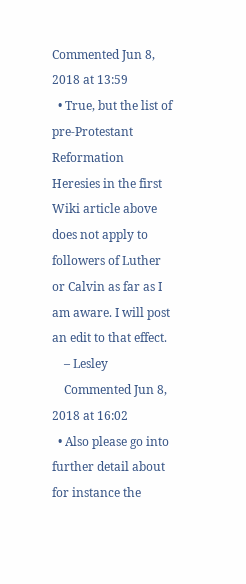Commented Jun 8, 2018 at 13:59
  • True, but the list of pre-Protestant Reformation Heresies in the first Wiki article above does not apply to followers of Luther or Calvin as far as I am aware. I will post an edit to that effect.
    – Lesley
    Commented Jun 8, 2018 at 16:02
  • Also please go into further detail about for instance the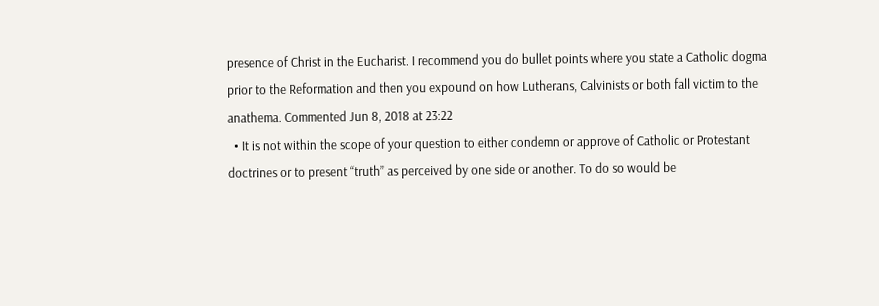presence of Christ in the Eucharist. I recommend you do bullet points where you state a Catholic dogma prior to the Reformation and then you expound on how Lutherans, Calvinists or both fall victim to the anathema. Commented Jun 8, 2018 at 23:22
  • It is not within the scope of your question to either condemn or approve of Catholic or Protestant doctrines or to present “truth” as perceived by one side or another. To do so would be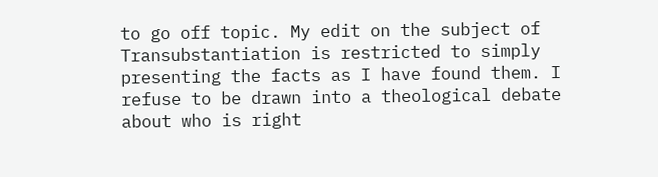to go off topic. My edit on the subject of Transubstantiation is restricted to simply presenting the facts as I have found them. I refuse to be drawn into a theological debate about who is right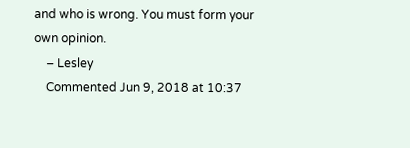and who is wrong. You must form your own opinion.
    – Lesley
    Commented Jun 9, 2018 at 10:37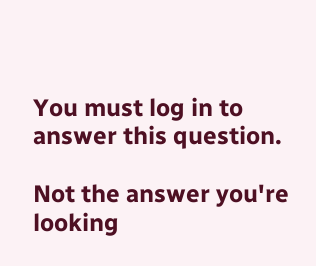You must log in to answer this question.

Not the answer you're looking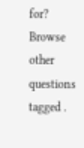for? Browse other questions tagged .